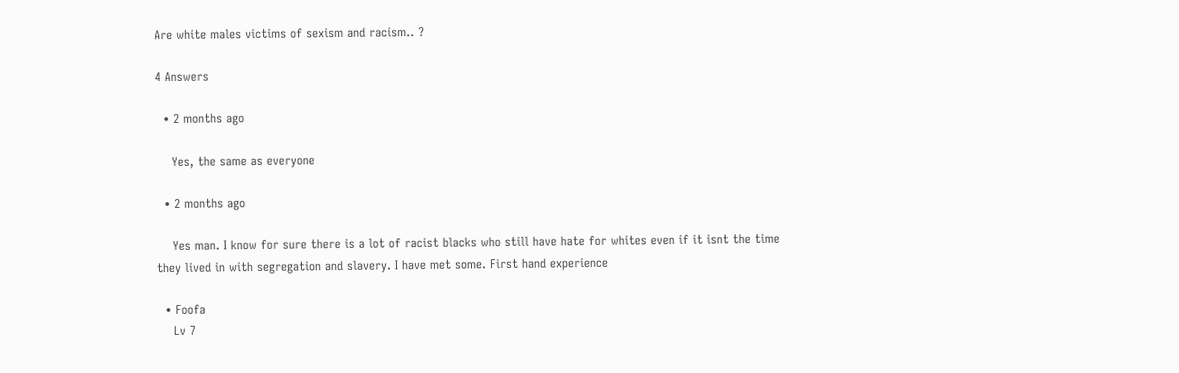Are white males victims of sexism and racism.. ?

4 Answers

  • 2 months ago

    Yes, the same as everyone

  • 2 months ago

    Yes man. I know for sure there is a lot of racist blacks who still have hate for whites even if it isnt the time they lived in with segregation and slavery. I have met some. First hand experience

  • Foofa
    Lv 7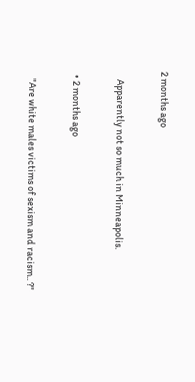2 months ago

    Apparently not so much in Minneapolis.

  • 2 months ago

    "Are white males victims of sexism and racism.. ?"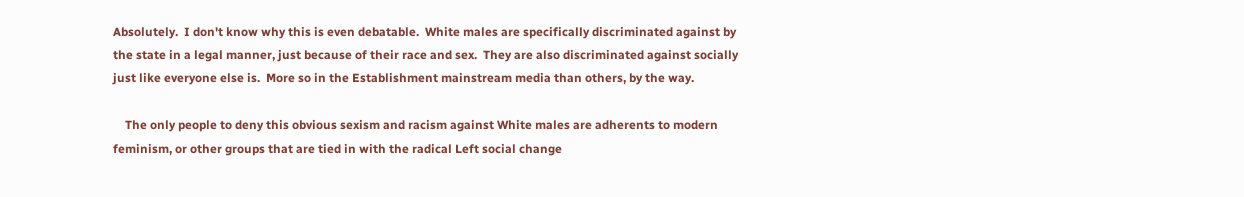Absolutely.  I don't know why this is even debatable.  White males are specifically discriminated against by the state in a legal manner, just because of their race and sex.  They are also discriminated against socially just like everyone else is.  More so in the Establishment mainstream media than others, by the way.

    The only people to deny this obvious sexism and racism against White males are adherents to modern feminism, or other groups that are tied in with the radical Left social change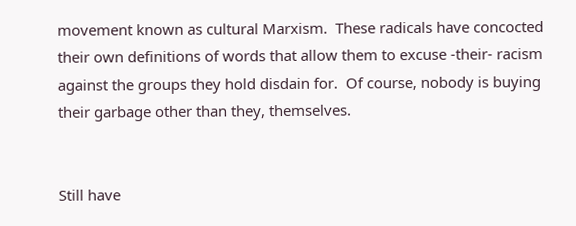movement known as cultural Marxism.  These radicals have concocted their own definitions of words that allow them to excuse -their- racism against the groups they hold disdain for.  Of course, nobody is buying their garbage other than they, themselves.


Still have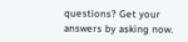questions? Get your answers by asking now.